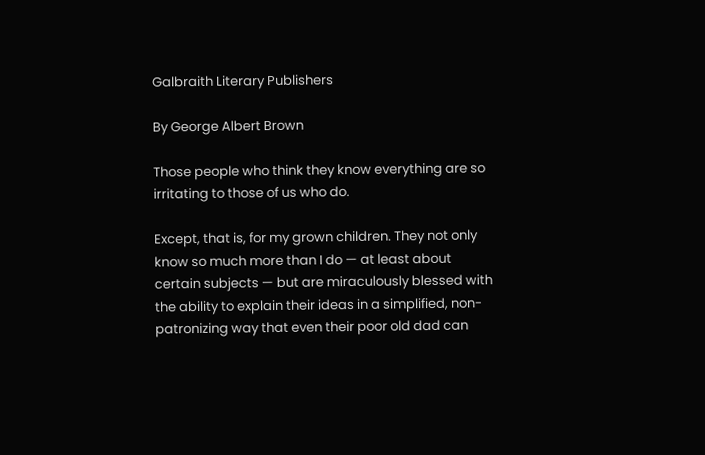Galbraith Literary Publishers

By George Albert Brown

Those people who think they know everything are so irritating to those of us who do.

Except, that is, for my grown children. They not only know so much more than I do — at least about certain subjects — but are miraculously blessed with the ability to explain their ideas in a simplified, non-patronizing way that even their poor old dad can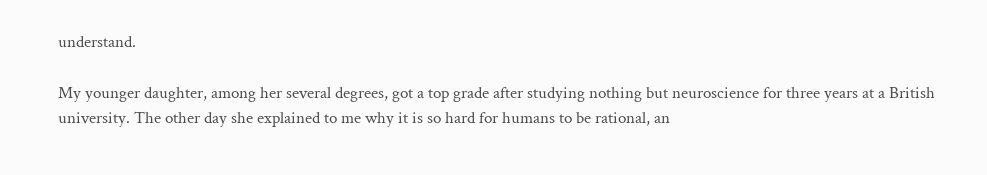understand.

My younger daughter, among her several degrees, got a top grade after studying nothing but neuroscience for three years at a British university. The other day she explained to me why it is so hard for humans to be rational, an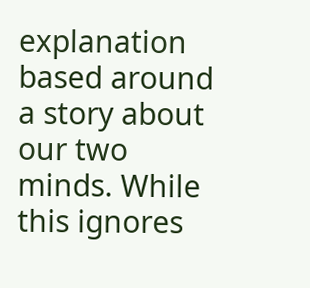explanation based around a story about our two minds. While this ignores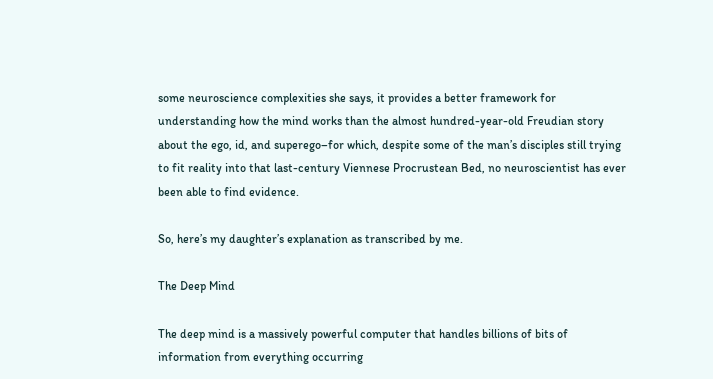some neuroscience complexities she says, it provides a better framework for understanding how the mind works than the almost hundred-year-old Freudian story about the ego, id, and superego–for which, despite some of the man’s disciples still trying to fit reality into that last-century Viennese Procrustean Bed, no neuroscientist has ever been able to find evidence.

So, here’s my daughter’s explanation as transcribed by me.

The Deep Mind

The deep mind is a massively powerful computer that handles billions of bits of information from everything occurring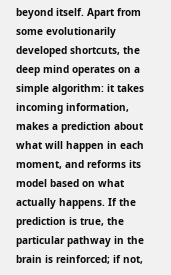beyond itself. Apart from some evolutionarily developed shortcuts, the deep mind operates on a simple algorithm: it takes incoming information, makes a prediction about what will happen in each moment, and reforms its model based on what actually happens. If the prediction is true, the particular pathway in the brain is reinforced; if not,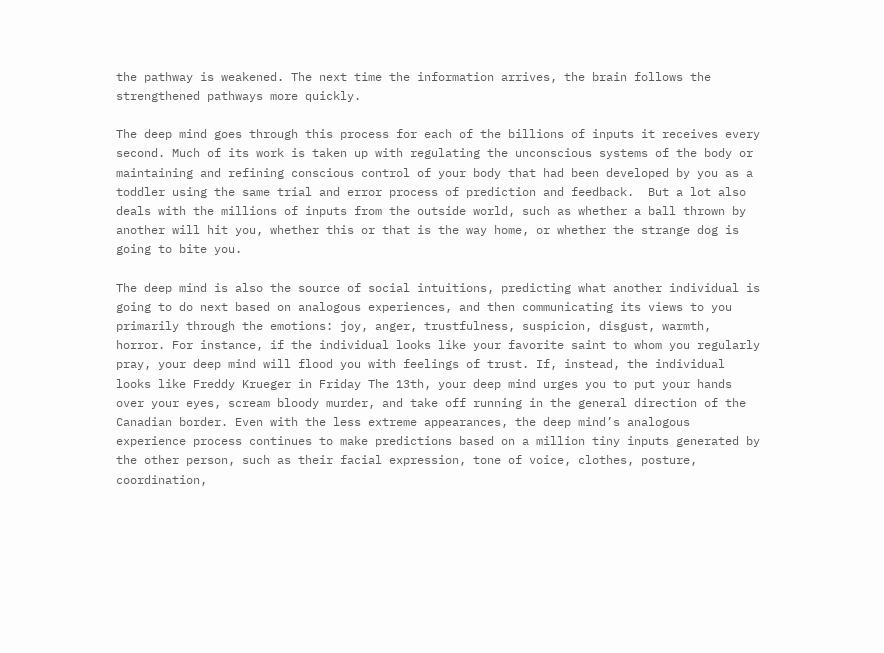the pathway is weakened. The next time the information arrives, the brain follows the strengthened pathways more quickly.

The deep mind goes through this process for each of the billions of inputs it receives every second. Much of its work is taken up with regulating the unconscious systems of the body or maintaining and refining conscious control of your body that had been developed by you as a toddler using the same trial and error process of prediction and feedback.  But a lot also deals with the millions of inputs from the outside world, such as whether a ball thrown by another will hit you, whether this or that is the way home, or whether the strange dog is going to bite you.

The deep mind is also the source of social intuitions, predicting what another individual is going to do next based on analogous experiences, and then communicating its views to you primarily through the emotions: joy, anger, trustfulness, suspicion, disgust, warmth, horror. For instance, if the individual looks like your favorite saint to whom you regularly pray, your deep mind will flood you with feelings of trust. If, instead, the individual looks like Freddy Krueger in Friday The 13th, your deep mind urges you to put your hands over your eyes, scream bloody murder, and take off running in the general direction of the Canadian border. Even with the less extreme appearances, the deep mind’s analogous experience process continues to make predictions based on a million tiny inputs generated by the other person, such as their facial expression, tone of voice, clothes, posture, coordination,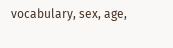vocabulary, sex, age,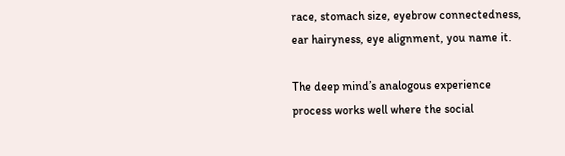race, stomach size, eyebrow connectedness, ear hairyness, eye alignment, you name it.

The deep mind’s analogous experience process works well where the social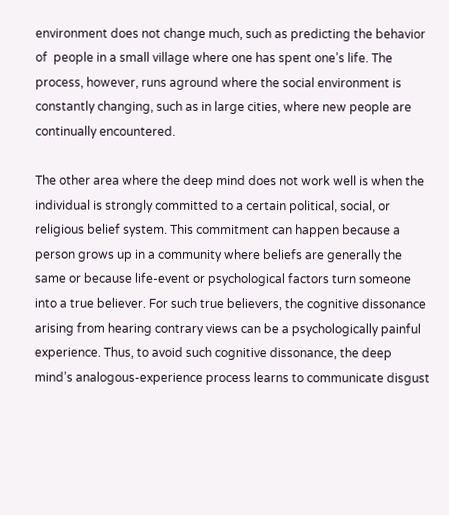environment does not change much, such as predicting the behavior of  people in a small village where one has spent one’s life. The process, however, runs aground where the social environment is constantly changing, such as in large cities, where new people are continually encountered.

The other area where the deep mind does not work well is when the individual is strongly committed to a certain political, social, or religious belief system. This commitment can happen because a person grows up in a community where beliefs are generally the same or because life-event or psychological factors turn someone into a true believer. For such true believers, the cognitive dissonance arising from hearing contrary views can be a psychologically painful experience. Thus, to avoid such cognitive dissonance, the deep mind’s analogous-experience process learns to communicate disgust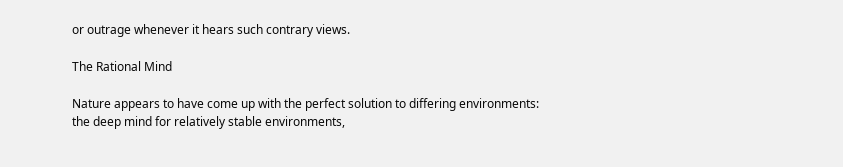or outrage whenever it hears such contrary views.

The Rational Mind

Nature appears to have come up with the perfect solution to differing environments: the deep mind for relatively stable environments,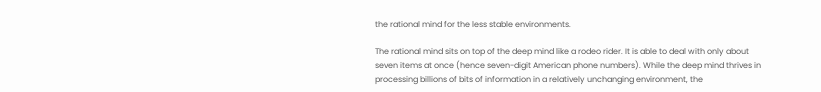the rational mind for the less stable environments.

The rational mind sits on top of the deep mind like a rodeo rider. It is able to deal with only about seven items at once (hence seven-digit American phone numbers). While the deep mind thrives in processing billions of bits of information in a relatively unchanging environment, the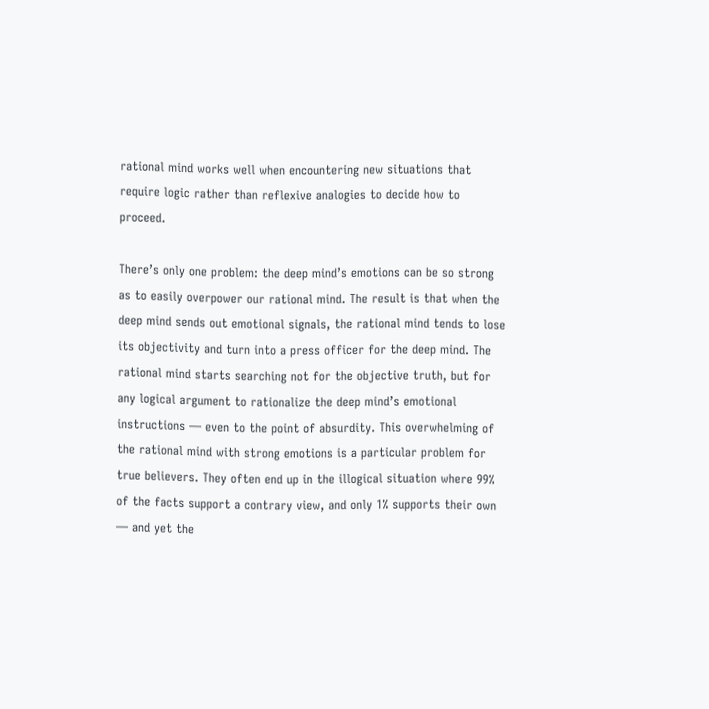rational mind works well when encountering new situations that require logic rather than reflexive analogies to decide how to proceed.

There’s only one problem: the deep mind’s emotions can be so strong as to easily overpower our rational mind. The result is that when the deep mind sends out emotional signals, the rational mind tends to lose its objectivity and turn into a press officer for the deep mind. The rational mind starts searching not for the objective truth, but for any logical argument to rationalize the deep mind’s emotional instructions — even to the point of absurdity. This overwhelming of the rational mind with strong emotions is a particular problem for true believers. They often end up in the illogical situation where 99% of the facts support a contrary view, and only 1% supports their own — and yet the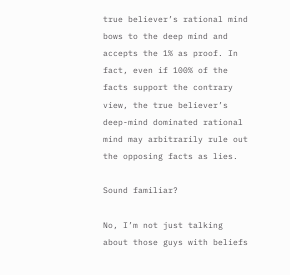true believer’s rational mind bows to the deep mind and accepts the 1% as proof. In fact, even if 100% of the facts support the contrary view, the true believer’s deep-mind dominated rational mind may arbitrarily rule out the opposing facts as lies.

Sound familiar?

No, I’m not just talking about those guys with beliefs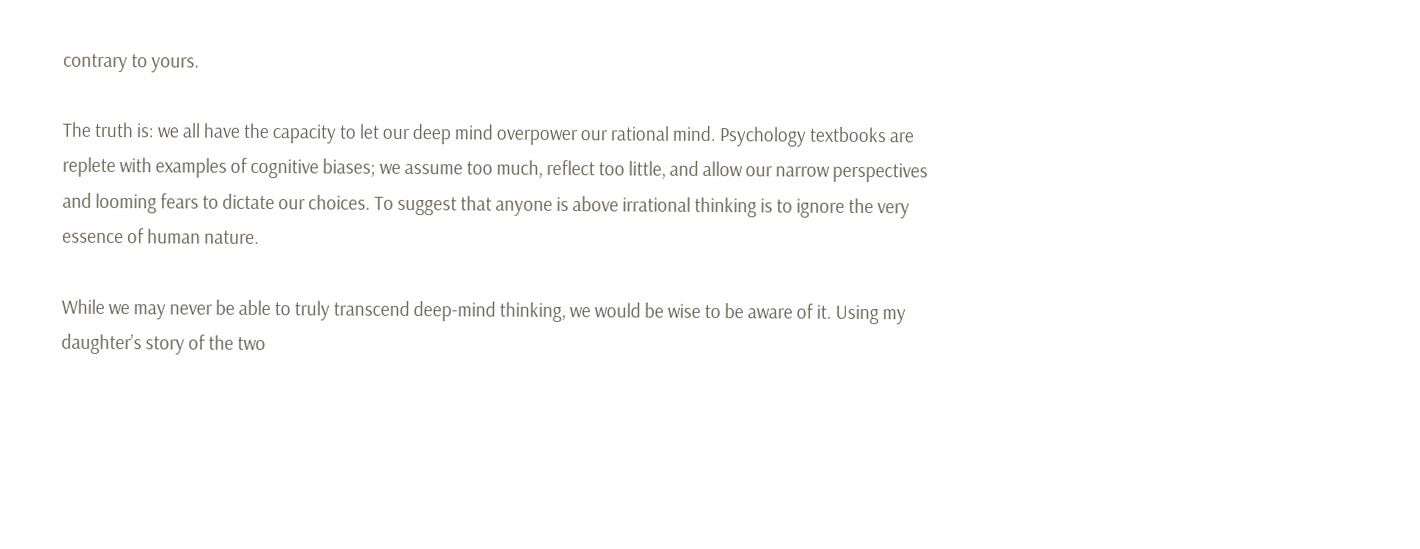contrary to yours.

The truth is: we all have the capacity to let our deep mind overpower our rational mind. Psychology textbooks are replete with examples of cognitive biases; we assume too much, reflect too little, and allow our narrow perspectives and looming fears to dictate our choices. To suggest that anyone is above irrational thinking is to ignore the very essence of human nature.

While we may never be able to truly transcend deep-mind thinking, we would be wise to be aware of it. Using my daughter’s story of the two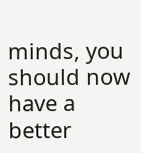minds, you should now have a better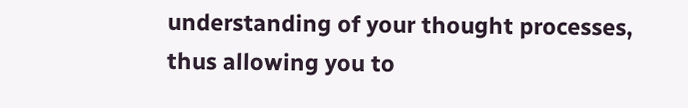understanding of your thought processes, thus allowing you to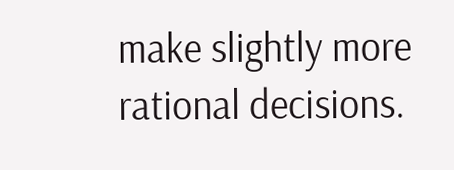make slightly more rational decisions.